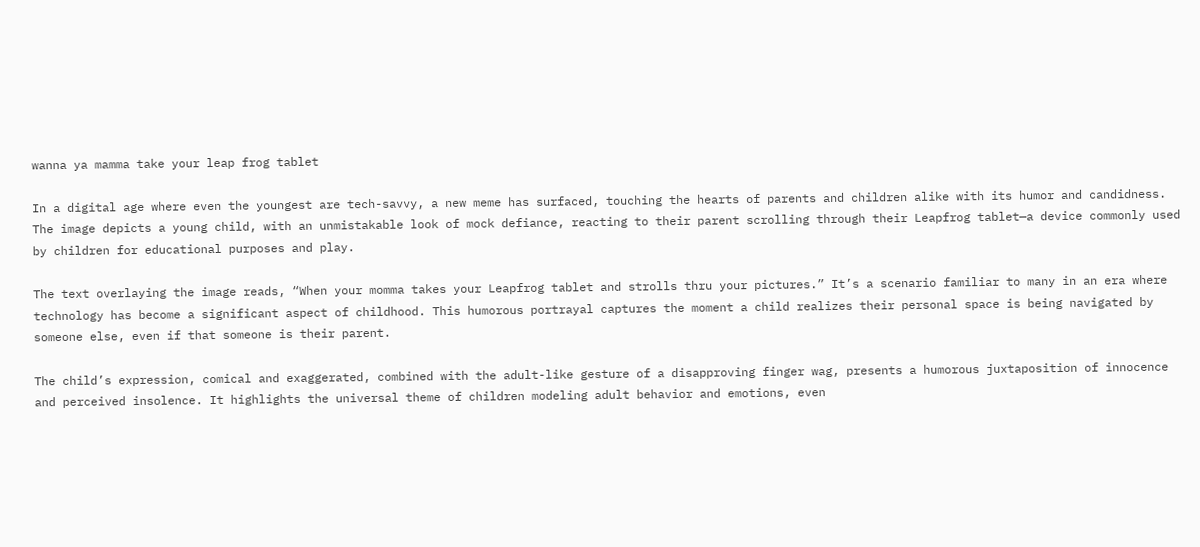wanna ya mamma take your leap frog tablet

In a digital age where even the youngest are tech-savvy, a new meme has surfaced, touching the hearts of parents and children alike with its humor and candidness. The image depicts a young child, with an unmistakable look of mock defiance, reacting to their parent scrolling through their Leapfrog tablet—a device commonly used by children for educational purposes and play.

The text overlaying the image reads, “When your momma takes your Leapfrog tablet and strolls thru your pictures.” It’s a scenario familiar to many in an era where technology has become a significant aspect of childhood. This humorous portrayal captures the moment a child realizes their personal space is being navigated by someone else, even if that someone is their parent.

The child’s expression, comical and exaggerated, combined with the adult-like gesture of a disapproving finger wag, presents a humorous juxtaposition of innocence and perceived insolence. It highlights the universal theme of children modeling adult behavior and emotions, even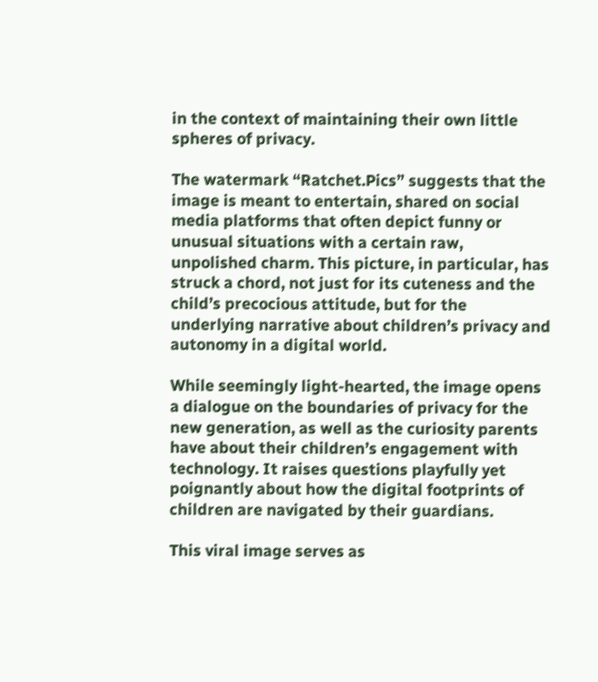in the context of maintaining their own little spheres of privacy.

The watermark “Ratchet.Pics” suggests that the image is meant to entertain, shared on social media platforms that often depict funny or unusual situations with a certain raw, unpolished charm. This picture, in particular, has struck a chord, not just for its cuteness and the child’s precocious attitude, but for the underlying narrative about children’s privacy and autonomy in a digital world.

While seemingly light-hearted, the image opens a dialogue on the boundaries of privacy for the new generation, as well as the curiosity parents have about their children’s engagement with technology. It raises questions playfully yet poignantly about how the digital footprints of children are navigated by their guardians.

This viral image serves as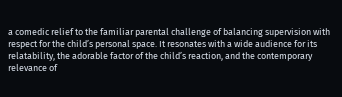a comedic relief to the familiar parental challenge of balancing supervision with respect for the child’s personal space. It resonates with a wide audience for its relatability, the adorable factor of the child’s reaction, and the contemporary relevance of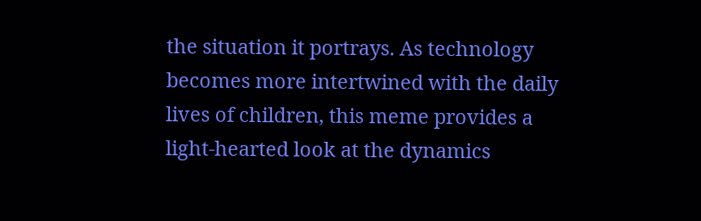the situation it portrays. As technology becomes more intertwined with the daily lives of children, this meme provides a light-hearted look at the dynamics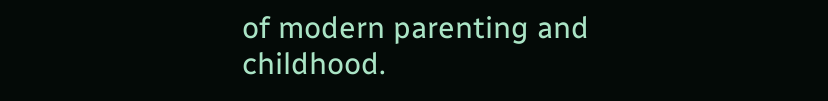of modern parenting and childhood.